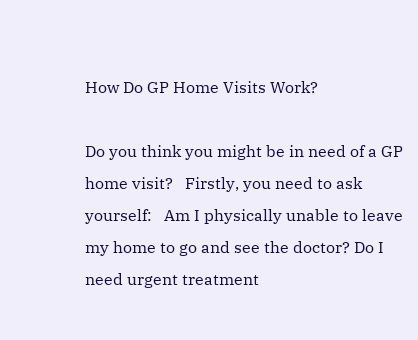How Do GP Home Visits Work?

Do you think you might be in need of a GP home visit?   Firstly, you need to ask yourself:   Am I physically unable to leave my home to go and see the doctor? Do I need urgent treatment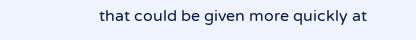that could be given more quickly at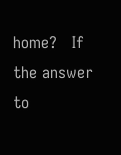home?   If the answer to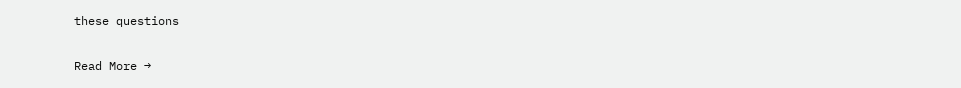these questions

Read More →